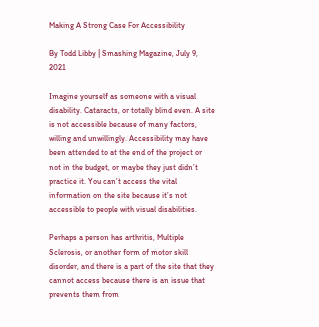Making A Strong Case For Accessibility

By Todd Libby | Smashing Magazine, July 9, 2021

Imagine yourself as someone with a visual disability. Cataracts, or totally blind even. A site is not accessible because of many factors, willing and unwillingly. Accessibility may have been attended to at the end of the project or not in the budget, or maybe they just didn’t practice it. You can’t access the vital information on the site because it’s not accessible to people with visual disabilities.

Perhaps a person has arthritis, Multiple Sclerosis, or another form of motor skill disorder, and there is a part of the site that they cannot access because there is an issue that prevents them from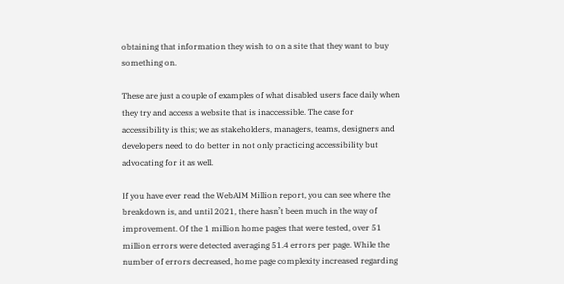obtaining that information they wish to on a site that they want to buy something on.

These are just a couple of examples of what disabled users face daily when they try and access a website that is inaccessible. The case for accessibility is this; we as stakeholders, managers, teams, designers and developers need to do better in not only practicing accessibility but advocating for it as well.

If you have ever read the WebAIM Million report, you can see where the breakdown is, and until 2021, there hasn’t been much in the way of improvement. Of the 1 million home pages that were tested, over 51 million errors were detected averaging 51.4 errors per page. While the number of errors decreased, home page complexity increased regarding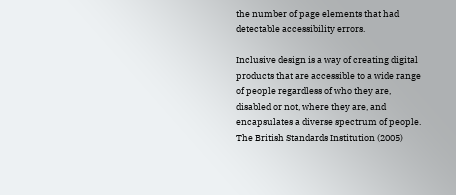the number of page elements that had detectable accessibility errors.

Inclusive design is a way of creating digital products that are accessible to a wide range of people regardless of who they are, disabled or not, where they are, and encapsulates a diverse spectrum of people. The British Standards Institution (2005)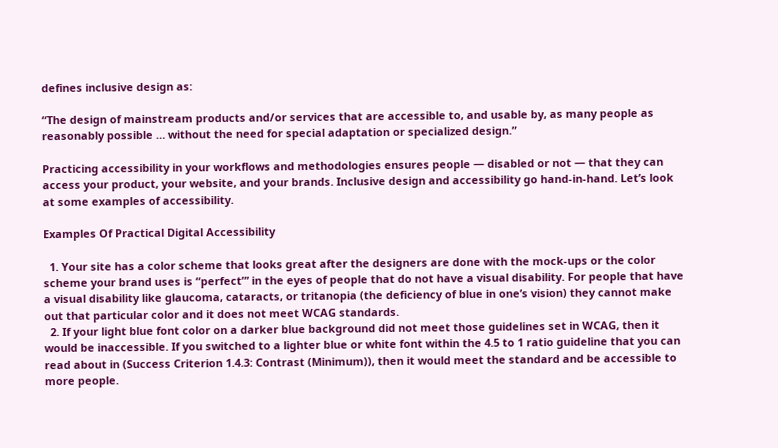defines inclusive design as:

“The design of mainstream products and/or services that are accessible to, and usable by, as many people as reasonably possible … without the need for special adaptation or specialized design.”

Practicing accessibility in your workflows and methodologies ensures people — disabled or not — that they can access your product, your website, and your brands. Inclusive design and accessibility go hand-in-hand. Let’s look at some examples of accessibility.

Examples Of Practical Digital Accessibility

  1. Your site has a color scheme that looks great after the designers are done with the mock-ups or the color scheme your brand uses is “perfect”’ in the eyes of people that do not have a visual disability. For people that have a visual disability like glaucoma, cataracts, or tritanopia (the deficiency of blue in one’s vision) they cannot make out that particular color and it does not meet WCAG standards.
  2. If your light blue font color on a darker blue background did not meet those guidelines set in WCAG, then it would be inaccessible. If you switched to a lighter blue or white font within the 4.5 to 1 ratio guideline that you can read about in (Success Criterion 1.4.3: Contrast (Minimum)), then it would meet the standard and be accessible to more people.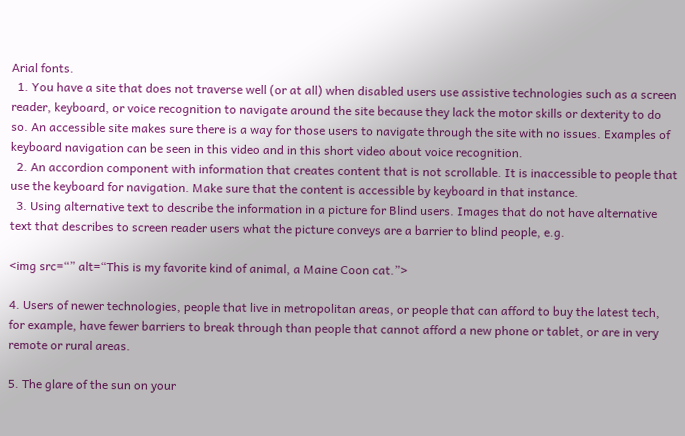Arial fonts.
  1. You have a site that does not traverse well (or at all) when disabled users use assistive technologies such as a screen reader, keyboard, or voice recognition to navigate around the site because they lack the motor skills or dexterity to do so. An accessible site makes sure there is a way for those users to navigate through the site with no issues. Examples of keyboard navigation can be seen in this video and in this short video about voice recognition.
  2. An accordion component with information that creates content that is not scrollable. It is inaccessible to people that use the keyboard for navigation. Make sure that the content is accessible by keyboard in that instance.
  3. Using alternative text to describe the information in a picture for Blind users. Images that do not have alternative text that describes to screen reader users what the picture conveys are a barrier to blind people, e.g.

<img src=“” alt=“This is my favorite kind of animal, a Maine Coon cat.”>

4. Users of newer technologies, people that live in metropolitan areas, or people that can afford to buy the latest tech, for example, have fewer barriers to break through than people that cannot afford a new phone or tablet, or are in very remote or rural areas.

5. The glare of the sun on your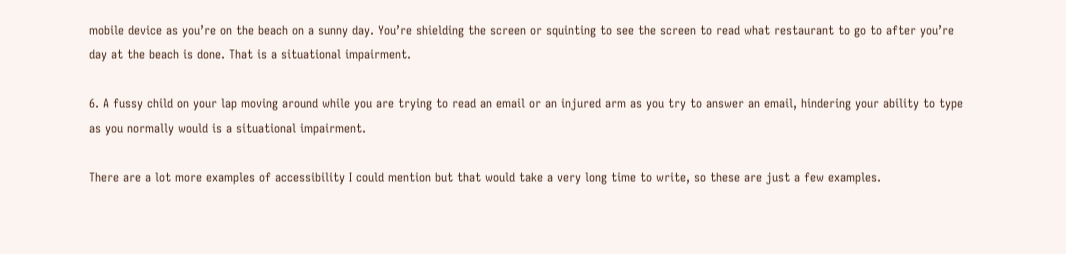mobile device as you’re on the beach on a sunny day. You’re shielding the screen or squinting to see the screen to read what restaurant to go to after you’re day at the beach is done. That is a situational impairment.

6. A fussy child on your lap moving around while you are trying to read an email or an injured arm as you try to answer an email, hindering your ability to type as you normally would is a situational impairment.

There are a lot more examples of accessibility I could mention but that would take a very long time to write, so these are just a few examples.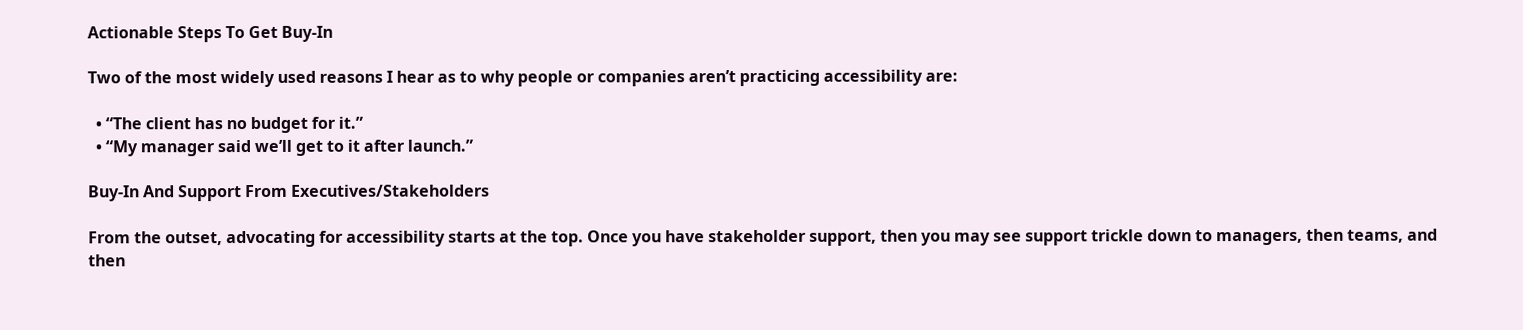Actionable Steps To Get Buy-In

Two of the most widely used reasons I hear as to why people or companies aren’t practicing accessibility are:

  • “The client has no budget for it.”
  • “My manager said we’ll get to it after launch.”

Buy-In And Support From Executives/Stakeholders

From the outset, advocating for accessibility starts at the top. Once you have stakeholder support, then you may see support trickle down to managers, then teams, and then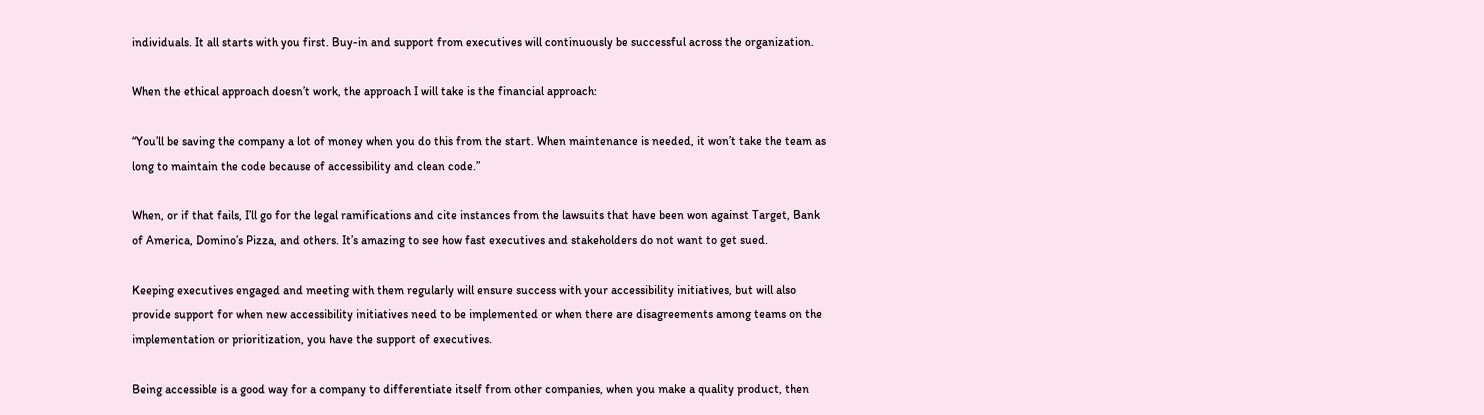individuals. It all starts with you first. Buy-in and support from executives will continuously be successful across the organization.

When the ethical approach doesn’t work, the approach I will take is the financial approach:

“You’ll be saving the company a lot of money when you do this from the start. When maintenance is needed, it won’t take the team as long to maintain the code because of accessibility and clean code.”

When, or if that fails, I’ll go for the legal ramifications and cite instances from the lawsuits that have been won against Target, Bank of America, Domino’s Pizza, and others. It’s amazing to see how fast executives and stakeholders do not want to get sued.

Keeping executives engaged and meeting with them regularly will ensure success with your accessibility initiatives, but will also provide support for when new accessibility initiatives need to be implemented or when there are disagreements among teams on the implementation or prioritization, you have the support of executives.

Being accessible is a good way for a company to differentiate itself from other companies, when you make a quality product, then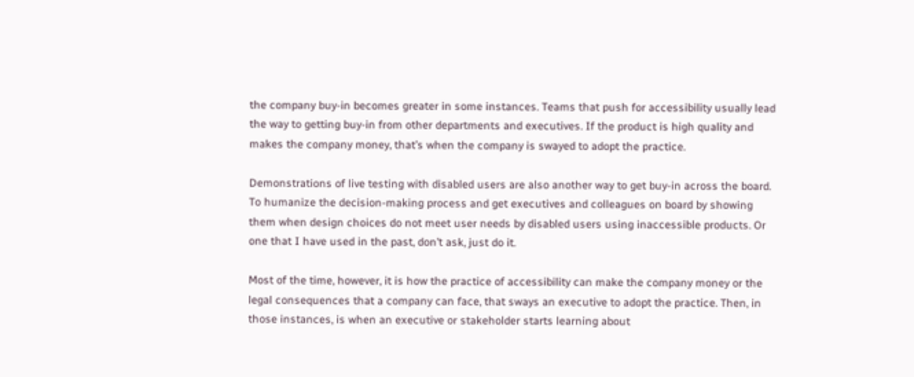the company buy-in becomes greater in some instances. Teams that push for accessibility usually lead the way to getting buy-in from other departments and executives. If the product is high quality and makes the company money, that’s when the company is swayed to adopt the practice.

Demonstrations of live testing with disabled users are also another way to get buy-in across the board. To humanize the decision-making process and get executives and colleagues on board by showing them when design choices do not meet user needs by disabled users using inaccessible products. Or one that I have used in the past, don’t ask, just do it.

Most of the time, however, it is how the practice of accessibility can make the company money or the legal consequences that a company can face, that sways an executive to adopt the practice. Then, in those instances, is when an executive or stakeholder starts learning about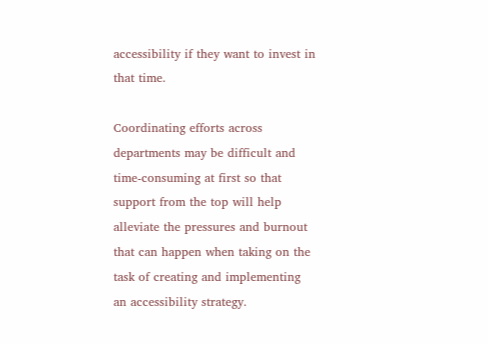accessibility if they want to invest in that time.

Coordinating efforts across departments may be difficult and time-consuming at first so that support from the top will help alleviate the pressures and burnout that can happen when taking on the task of creating and implementing an accessibility strategy.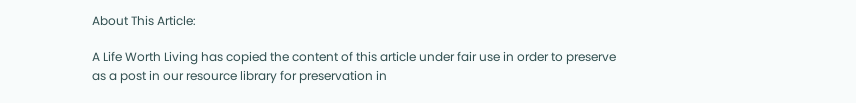About This Article:

A Life Worth Living has copied the content of this article under fair use in order to preserve as a post in our resource library for preservation in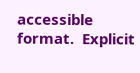accessible format.  Explicit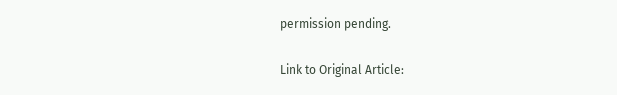permission pending.

Link to Original Article: